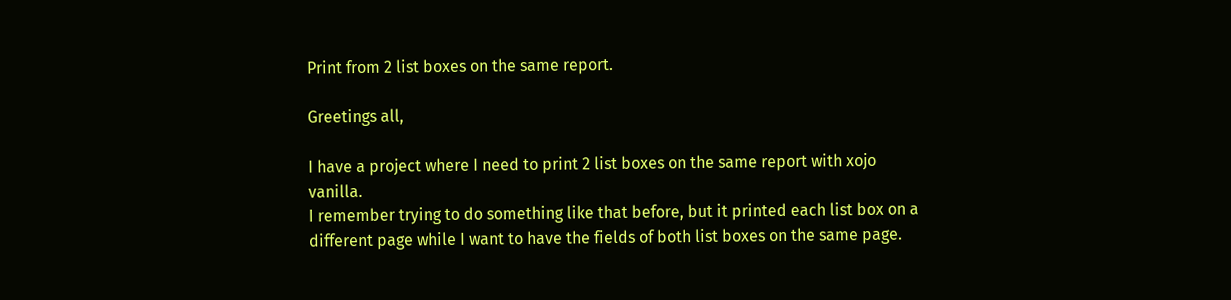Print from 2 list boxes on the same report.

Greetings all,

I have a project where I need to print 2 list boxes on the same report with xojo vanilla.
I remember trying to do something like that before, but it printed each list box on a different page while I want to have the fields of both list boxes on the same page.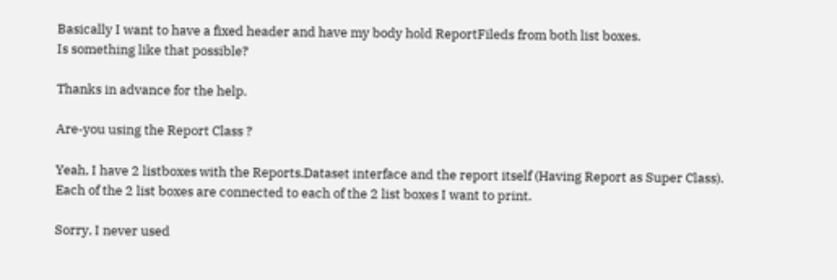Basically I want to have a fixed header and have my body hold ReportFileds from both list boxes.
Is something like that possible?

Thanks in advance for the help.

Are-you using the Report Class ?

Yeah, I have 2 listboxes with the Reports.Dataset interface and the report itself (Having Report as Super Class).
Each of the 2 list boxes are connected to each of the 2 list boxes I want to print.

Sorry, I never used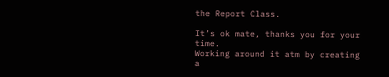the Report Class.

It’s ok mate, thanks you for your time.
Working around it atm by creating a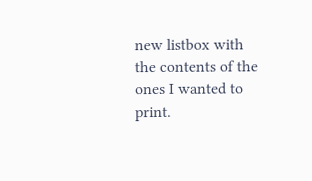new listbox with the contents of the ones I wanted to print.